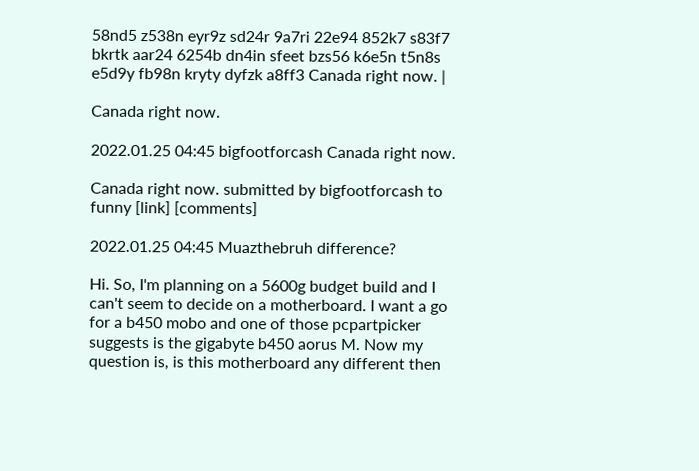58nd5 z538n eyr9z sd24r 9a7ri 22e94 852k7 s83f7 bkrtk aar24 6254b dn4in sfeet bzs56 k6e5n t5n8s e5d9y fb98n kryty dyfzk a8ff3 Canada right now. |

Canada right now.

2022.01.25 04:45 bigfootforcash Canada right now.

Canada right now. submitted by bigfootforcash to funny [link] [comments]

2022.01.25 04:45 Muazthebruh difference?

Hi. So, I'm planning on a 5600g budget build and I can't seem to decide on a motherboard. I want a go for a b450 mobo and one of those pcpartpicker suggests is the gigabyte b450 aorus M. Now my question is, is this motherboard any different then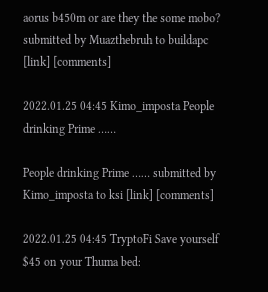aorus b450m or are they the some mobo?
submitted by Muazthebruh to buildapc [link] [comments]

2022.01.25 04:45 Kimo_imposta People drinking Prime ……

People drinking Prime …… submitted by Kimo_imposta to ksi [link] [comments]

2022.01.25 04:45 TryptoFi Save yourself $45 on your Thuma bed: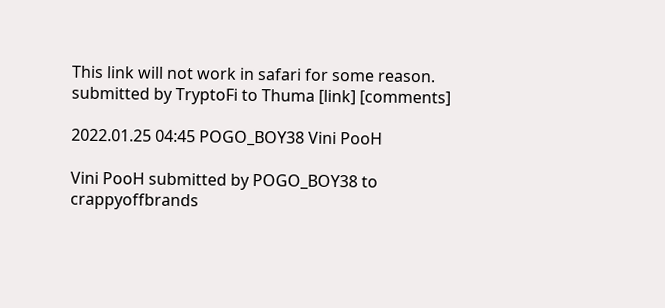This link will not work in safari for some reason.
submitted by TryptoFi to Thuma [link] [comments]

2022.01.25 04:45 POGO_BOY38 Vini PooH

Vini PooH submitted by POGO_BOY38 to crappyoffbrands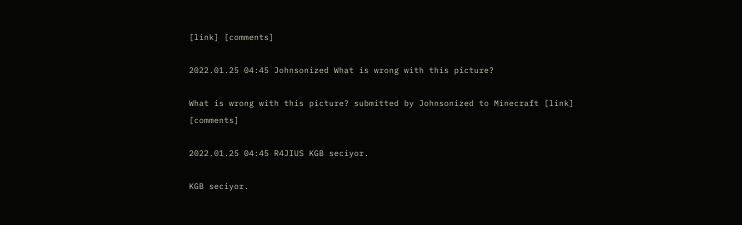[link] [comments]

2022.01.25 04:45 Johnsonized What is wrong with this picture?

What is wrong with this picture? submitted by Johnsonized to Minecraft [link] [comments]

2022.01.25 04:45 R4JIUS KGB seciyor.

KGB seciyor.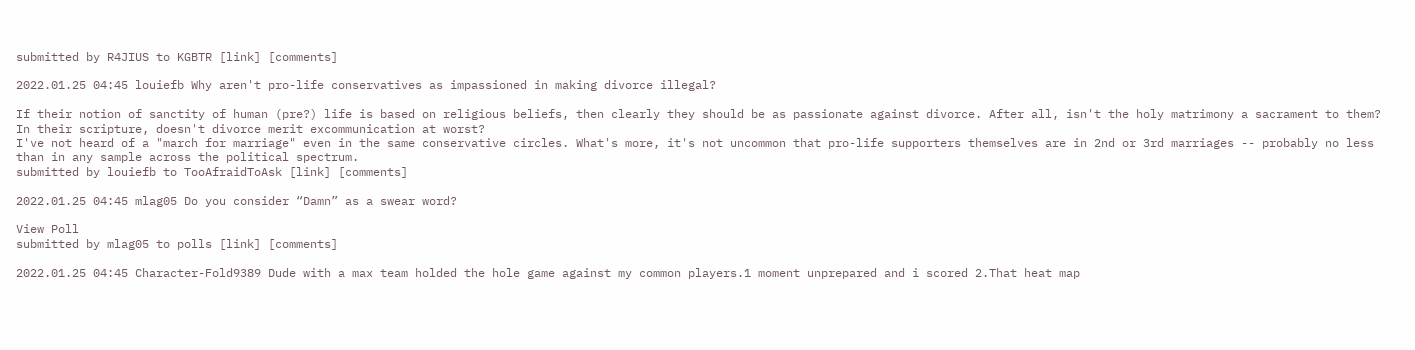submitted by R4JIUS to KGBTR [link] [comments]

2022.01.25 04:45 louiefb Why aren't pro-life conservatives as impassioned in making divorce illegal?

If their notion of sanctity of human (pre?) life is based on religious beliefs, then clearly they should be as passionate against divorce. After all, isn't the holy matrimony a sacrament to them? In their scripture, doesn't divorce merit excommunication at worst?
I've not heard of a "march for marriage" even in the same conservative circles. What's more, it's not uncommon that pro-life supporters themselves are in 2nd or 3rd marriages -- probably no less than in any sample across the political spectrum.
submitted by louiefb to TooAfraidToAsk [link] [comments]

2022.01.25 04:45 mlag05 Do you consider “Damn” as a swear word?

View Poll
submitted by mlag05 to polls [link] [comments]

2022.01.25 04:45 Character-Fold9389 Dude with a max team holded the hole game against my common players.1 moment unprepared and i scored 2.That heat map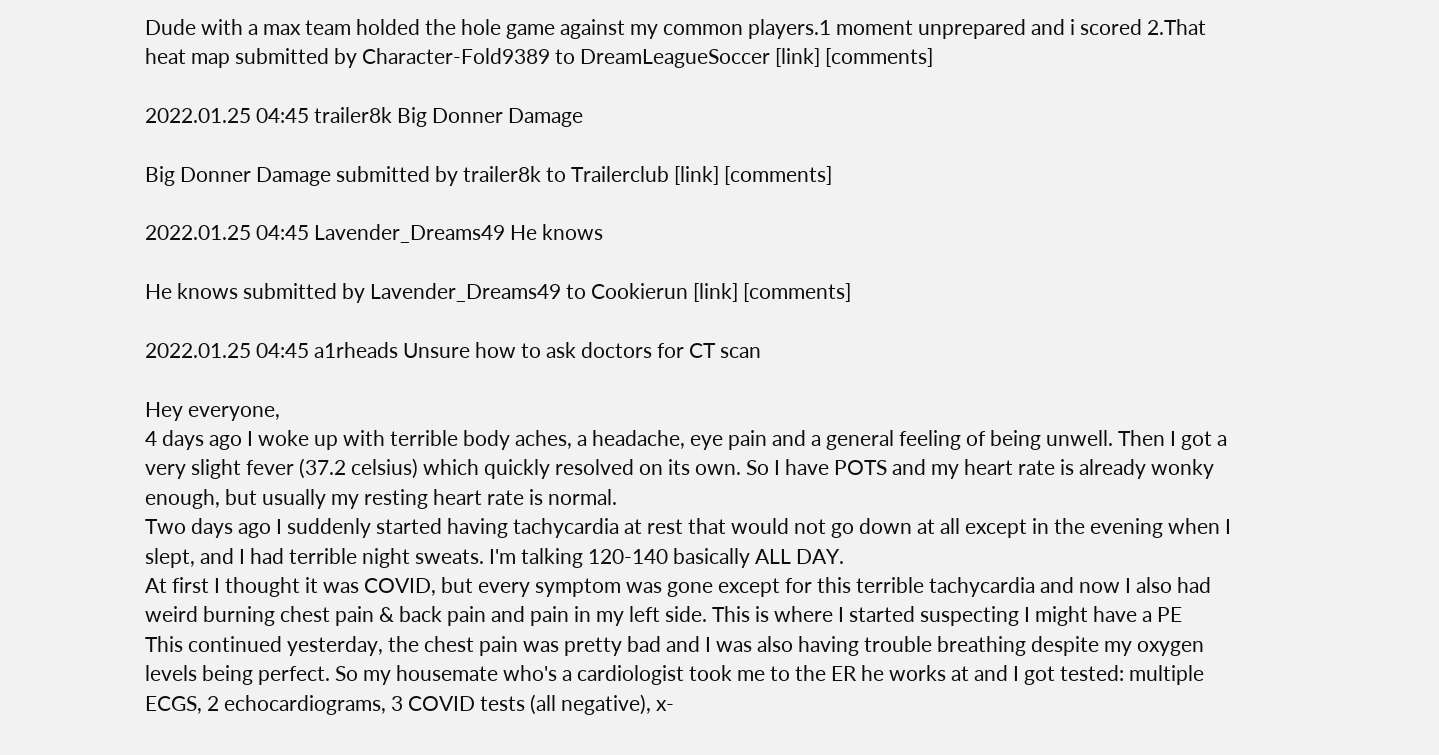Dude with a max team holded the hole game against my common players.1 moment unprepared and i scored 2.That heat map submitted by Character-Fold9389 to DreamLeagueSoccer [link] [comments]

2022.01.25 04:45 trailer8k Big Donner Damage

Big Donner Damage submitted by trailer8k to Trailerclub [link] [comments]

2022.01.25 04:45 Lavender_Dreams49 He knows

He knows submitted by Lavender_Dreams49 to Cookierun [link] [comments]

2022.01.25 04:45 a1rheads Unsure how to ask doctors for CT scan

Hey everyone,
4 days ago I woke up with terrible body aches, a headache, eye pain and a general feeling of being unwell. Then I got a very slight fever (37.2 celsius) which quickly resolved on its own. So I have POTS and my heart rate is already wonky enough, but usually my resting heart rate is normal.
Two days ago I suddenly started having tachycardia at rest that would not go down at all except in the evening when I slept, and I had terrible night sweats. I'm talking 120-140 basically ALL DAY.
At first I thought it was COVID, but every symptom was gone except for this terrible tachycardia and now I also had weird burning chest pain & back pain and pain in my left side. This is where I started suspecting I might have a PE
This continued yesterday, the chest pain was pretty bad and I was also having trouble breathing despite my oxygen levels being perfect. So my housemate who's a cardiologist took me to the ER he works at and I got tested: multiple ECGS, 2 echocardiograms, 3 COVID tests (all negative), x-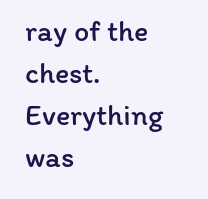ray of the chest. Everything was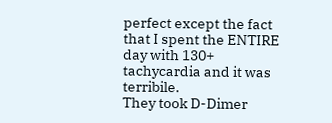perfect except the fact that I spent the ENTIRE day with 130+ tachycardia and it was terribile.
They took D-Dimer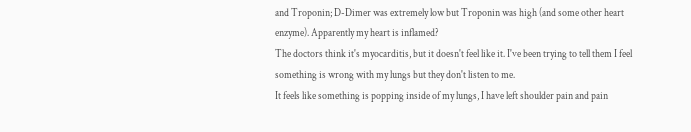and Troponin; D-Dimer was extremely low but Troponin was high (and some other heart enzyme). Apparently my heart is inflamed?
The doctors think it's myocarditis, but it doesn't feel like it. I've been trying to tell them I feel something is wrong with my lungs but they don't listen to me.
It feels like something is popping inside of my lungs, I have left shoulder pain and pain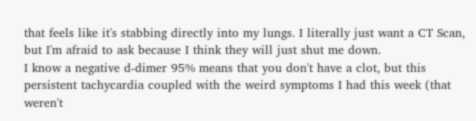that feels like it's stabbing directly into my lungs. I literally just want a CT Scan, but I'm afraid to ask because I think they will just shut me down.
I know a negative d-dimer 95% means that you don't have a clot, but this persistent tachycardia coupled with the weird symptoms I had this week (that weren't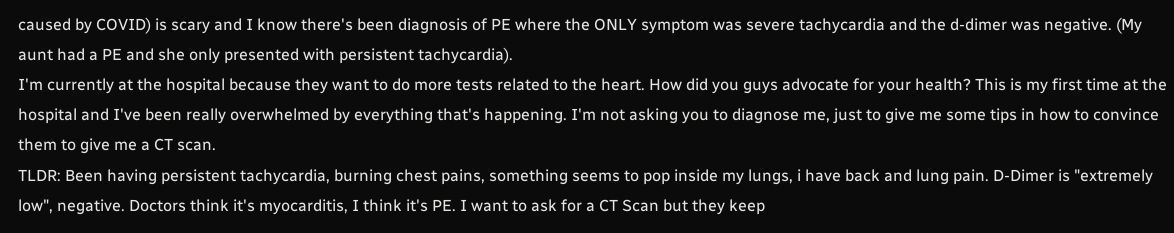caused by COVID) is scary and I know there's been diagnosis of PE where the ONLY symptom was severe tachycardia and the d-dimer was negative. (My aunt had a PE and she only presented with persistent tachycardia).
I'm currently at the hospital because they want to do more tests related to the heart. How did you guys advocate for your health? This is my first time at the hospital and I've been really overwhelmed by everything that's happening. I'm not asking you to diagnose me, just to give me some tips in how to convince them to give me a CT scan.
TLDR: Been having persistent tachycardia, burning chest pains, something seems to pop inside my lungs, i have back and lung pain. D-Dimer is "extremely low", negative. Doctors think it's myocarditis, I think it's PE. I want to ask for a CT Scan but they keep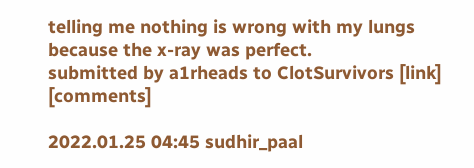telling me nothing is wrong with my lungs because the x-ray was perfect.
submitted by a1rheads to ClotSurvivors [link] [comments]

2022.01.25 04:45 sudhir_paal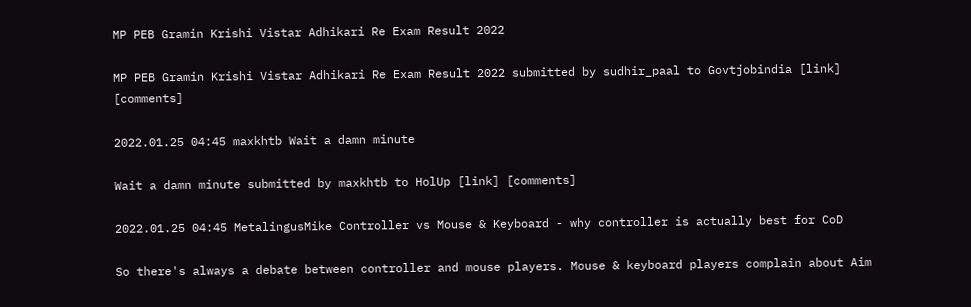MP PEB Gramin Krishi Vistar Adhikari Re Exam Result 2022

MP PEB Gramin Krishi Vistar Adhikari Re Exam Result 2022 submitted by sudhir_paal to Govtjobindia [link] [comments]

2022.01.25 04:45 maxkhtb Wait a damn minute

Wait a damn minute submitted by maxkhtb to HolUp [link] [comments]

2022.01.25 04:45 MetalingusMike Controller vs Mouse & Keyboard - why controller is actually best for CoD

So there's always a debate between controller and mouse players. Mouse & keyboard players complain about Aim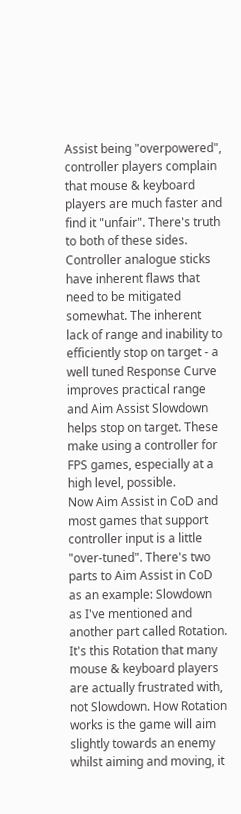Assist being "overpowered", controller players complain that mouse & keyboard players are much faster and find it "unfair". There's truth to both of these sides.
Controller analogue sticks have inherent flaws that need to be mitigated somewhat. The inherent lack of range and inability to efficiently stop on target - a well tuned Response Curve improves practical range and Aim Assist Slowdown helps stop on target. These make using a controller for FPS games, especially at a high level, possible.
Now Aim Assist in CoD and most games that support controller input is a little "over-tuned". There's two parts to Aim Assist in CoD as an example: Slowdown as I've mentioned and another part called Rotation. It's this Rotation that many mouse & keyboard players are actually frustrated with, not Slowdown. How Rotation works is the game will aim slightly towards an enemy whilst aiming and moving, it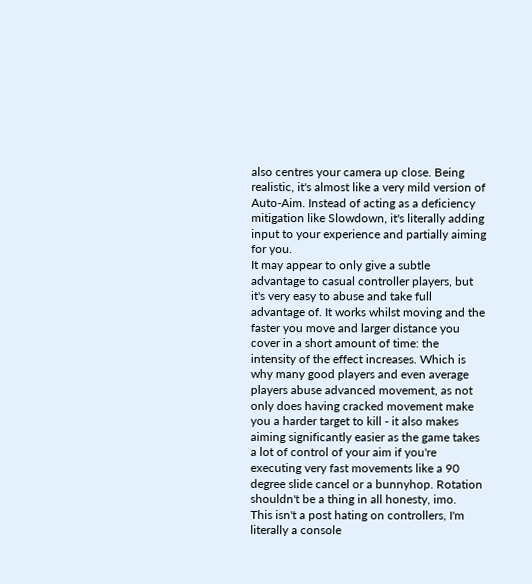also centres your camera up close. Being realistic, it's almost like a very mild version of Auto-Aim. Instead of acting as a deficiency mitigation like Slowdown, it's literally adding input to your experience and partially aiming for you.
It may appear to only give a subtle advantage to casual controller players, but it's very easy to abuse and take full advantage of. It works whilst moving and the faster you move and larger distance you cover in a short amount of time: the intensity of the effect increases. Which is why many good players and even average players abuse advanced movement, as not only does having cracked movement make you a harder target to kill - it also makes aiming significantly easier as the game takes a lot of control of your aim if you're executing very fast movements like a 90 degree slide cancel or a bunnyhop. Rotation shouldn't be a thing in all honesty, imo.
This isn't a post hating on controllers, I'm literally a console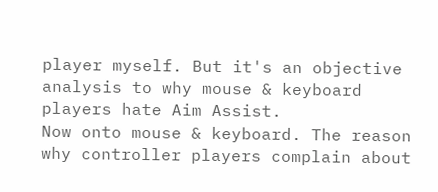player myself. But it's an objective analysis to why mouse & keyboard players hate Aim Assist.
Now onto mouse & keyboard. The reason why controller players complain about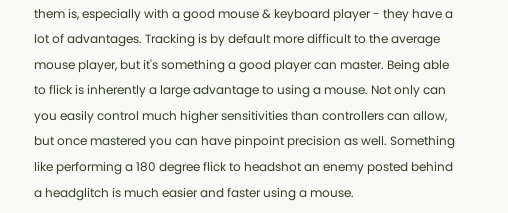them is, especially with a good mouse & keyboard player - they have a lot of advantages. Tracking is by default more difficult to the average mouse player, but it's something a good player can master. Being able to flick is inherently a large advantage to using a mouse. Not only can you easily control much higher sensitivities than controllers can allow, but once mastered you can have pinpoint precision as well. Something like performing a 180 degree flick to headshot an enemy posted behind a headglitch is much easier and faster using a mouse.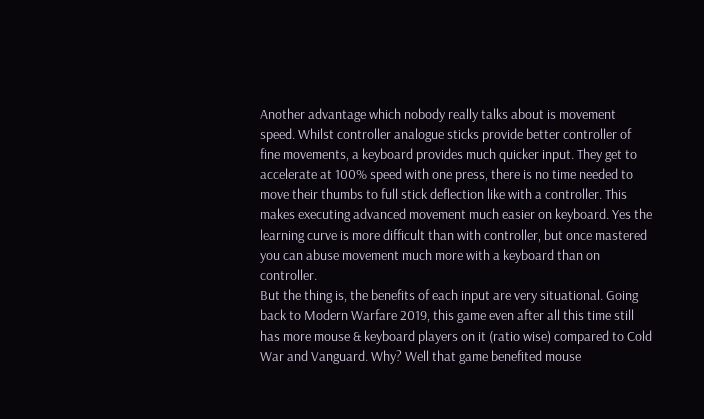Another advantage which nobody really talks about is movement speed. Whilst controller analogue sticks provide better controller of fine movements, a keyboard provides much quicker input. They get to accelerate at 100% speed with one press, there is no time needed to move their thumbs to full stick deflection like with a controller. This makes executing advanced movement much easier on keyboard. Yes the learning curve is more difficult than with controller, but once mastered you can abuse movement much more with a keyboard than on controller.
But the thing is, the benefits of each input are very situational. Going back to Modern Warfare 2019, this game even after all this time still has more mouse & keyboard players on it (ratio wise) compared to Cold War and Vanguard. Why? Well that game benefited mouse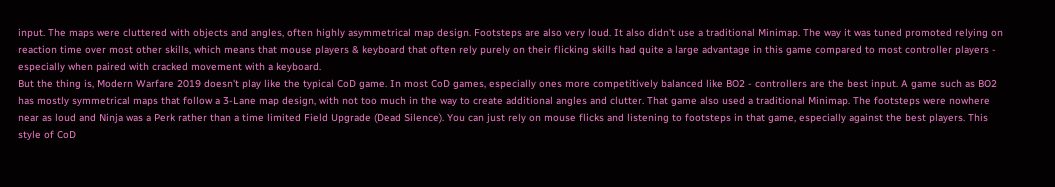input. The maps were cluttered with objects and angles, often highly asymmetrical map design. Footsteps are also very loud. It also didn't use a traditional Minimap. The way it was tuned promoted relying on reaction time over most other skills, which means that mouse players & keyboard that often rely purely on their flicking skills had quite a large advantage in this game compared to most controller players - especially when paired with cracked movement with a keyboard.
But the thing is, Modern Warfare 2019 doesn't play like the typical CoD game. In most CoD games, especially ones more competitively balanced like BO2 - controllers are the best input. A game such as BO2 has mostly symmetrical maps that follow a 3-Lane map design, with not too much in the way to create additional angles and clutter. That game also used a traditional Minimap. The footsteps were nowhere near as loud and Ninja was a Perk rather than a time limited Field Upgrade (Dead Silence). You can just rely on mouse flicks and listening to footsteps in that game, especially against the best players. This style of CoD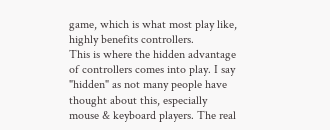game, which is what most play like, highly benefits controllers.
This is where the hidden advantage of controllers comes into play. I say "hidden" as not many people have thought about this, especially mouse & keyboard players. The real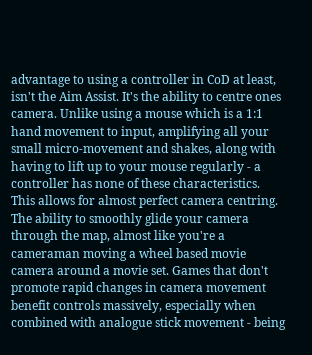advantage to using a controller in CoD at least, isn't the Aim Assist. It's the ability to centre ones camera. Unlike using a mouse which is a 1:1 hand movement to input, amplifying all your small micro-movement and shakes, along with having to lift up to your mouse regularly - a controller has none of these characteristics. This allows for almost perfect camera centring. The ability to smoothly glide your camera through the map, almost like you're a cameraman moving a wheel based movie camera around a movie set. Games that don't promote rapid changes in camera movement benefit controls massively, especially when combined with analogue stick movement - being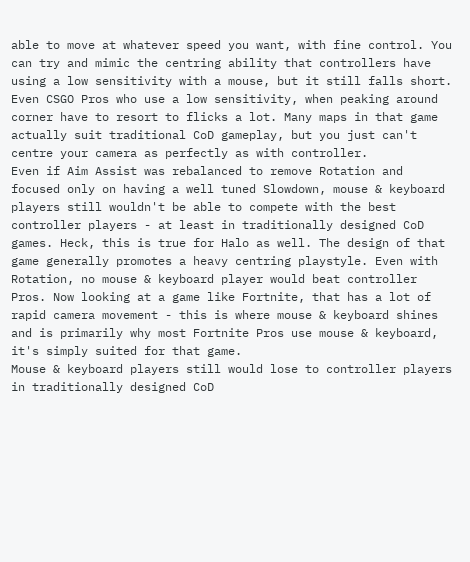able to move at whatever speed you want, with fine control. You can try and mimic the centring ability that controllers have using a low sensitivity with a mouse, but it still falls short. Even CSGO Pros who use a low sensitivity, when peaking around corner have to resort to flicks a lot. Many maps in that game actually suit traditional CoD gameplay, but you just can't centre your camera as perfectly as with controller.
Even if Aim Assist was rebalanced to remove Rotation and focused only on having a well tuned Slowdown, mouse & keyboard players still wouldn't be able to compete with the best controller players - at least in traditionally designed CoD games. Heck, this is true for Halo as well. The design of that game generally promotes a heavy centring playstyle. Even with Rotation, no mouse & keyboard player would beat controller Pros. Now looking at a game like Fortnite, that has a lot of rapid camera movement - this is where mouse & keyboard shines and is primarily why most Fortnite Pros use mouse & keyboard, it's simply suited for that game.
Mouse & keyboard players still would lose to controller players in traditionally designed CoD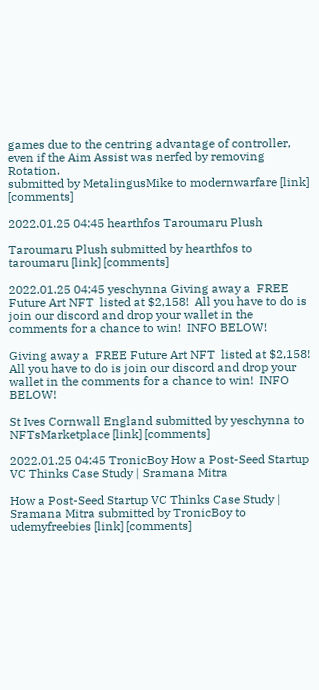games due to the centring advantage of controller, even if the Aim Assist was nerfed by removing Rotation.
submitted by MetalingusMike to modernwarfare [link] [comments]

2022.01.25 04:45 hearthfos Taroumaru Plush

Taroumaru Plush submitted by hearthfos to taroumaru [link] [comments]

2022.01.25 04:45 yeschynna Giving away a  FREE Future Art NFT  listed at $2,158!  All you have to do is join our discord and drop your wallet in the comments for a chance to win!  INFO BELOW!

Giving away a  FREE Future Art NFT  listed at $2,158!  All you have to do is join our discord and drop your wallet in the comments for a chance to win!  INFO BELOW!

St Ives Cornwall England submitted by yeschynna to NFTsMarketplace [link] [comments]

2022.01.25 04:45 TronicBoy How a Post-Seed Startup VC Thinks Case Study | Sramana Mitra

How a Post-Seed Startup VC Thinks Case Study | Sramana Mitra submitted by TronicBoy to udemyfreebies [link] [comments]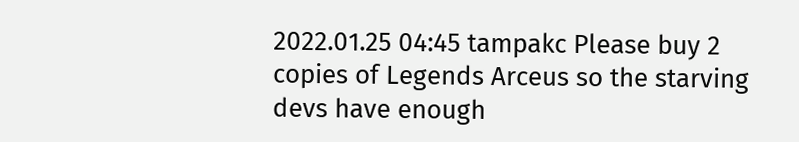2022.01.25 04:45 tampakc Please buy 2 copies of Legends Arceus so the starving devs have enough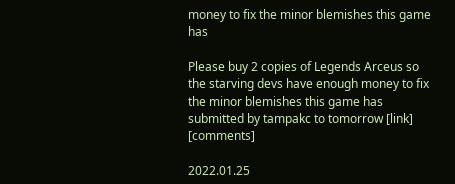money to fix the minor blemishes this game has

Please buy 2 copies of Legends Arceus so the starving devs have enough money to fix the minor blemishes this game has  submitted by tampakc to tomorrow [link] [comments]

2022.01.25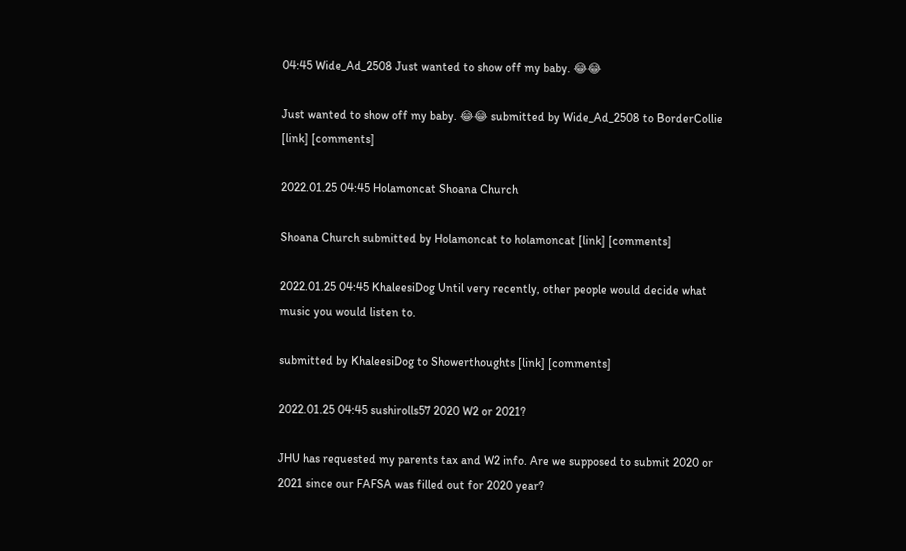04:45 Wide_Ad_2508 Just wanted to show off my baby. 😂😂

Just wanted to show off my baby. 😂😂 submitted by Wide_Ad_2508 to BorderCollie [link] [comments]

2022.01.25 04:45 Holamoncat Shoana Church

Shoana Church submitted by Holamoncat to holamoncat [link] [comments]

2022.01.25 04:45 KhaleesiDog Until very recently, other people would decide what music you would listen to.

submitted by KhaleesiDog to Showerthoughts [link] [comments]

2022.01.25 04:45 sushirolls57 2020 W2 or 2021?

JHU has requested my parents tax and W2 info. Are we supposed to submit 2020 or 2021 since our FAFSA was filled out for 2020 year?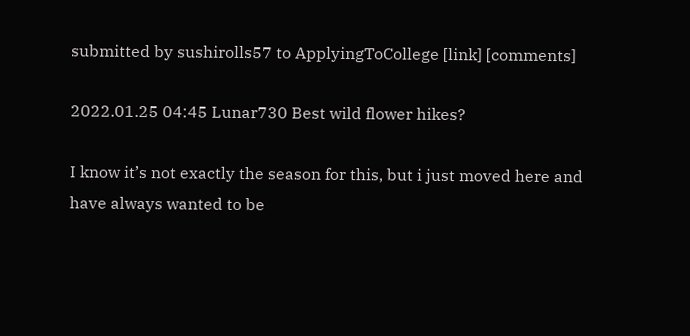submitted by sushirolls57 to ApplyingToCollege [link] [comments]

2022.01.25 04:45 Lunar730 Best wild flower hikes?

I know it’s not exactly the season for this, but i just moved here and have always wanted to be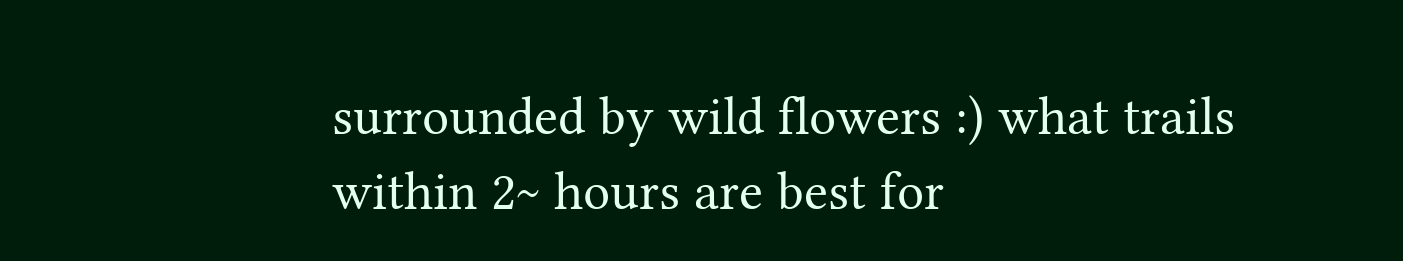surrounded by wild flowers :) what trails within 2~ hours are best for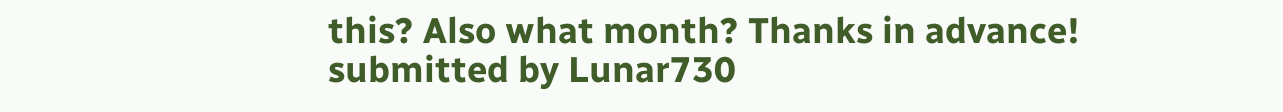this? Also what month? Thanks in advance!
submitted by Lunar730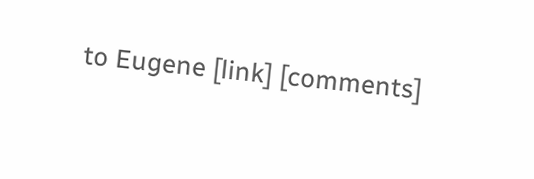to Eugene [link] [comments]